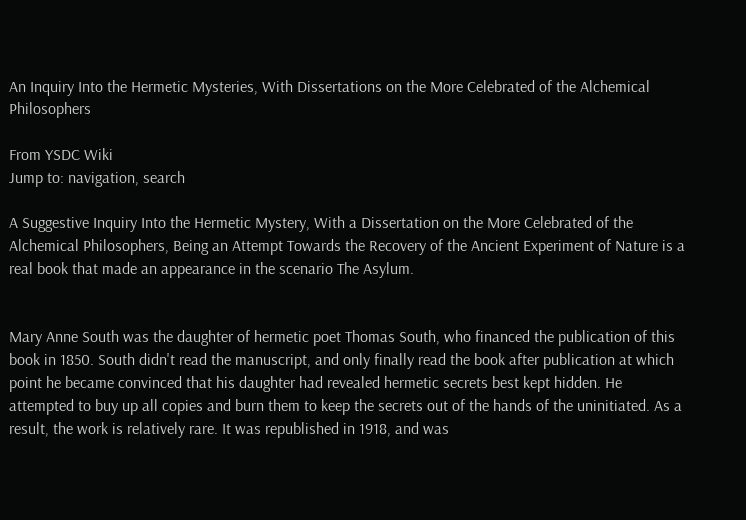An Inquiry Into the Hermetic Mysteries, With Dissertations on the More Celebrated of the Alchemical Philosophers

From YSDC Wiki
Jump to: navigation, search

A Suggestive Inquiry Into the Hermetic Mystery, With a Dissertation on the More Celebrated of the Alchemical Philosophers, Being an Attempt Towards the Recovery of the Ancient Experiment of Nature is a real book that made an appearance in the scenario The Asylum.


Mary Anne South was the daughter of hermetic poet Thomas South, who financed the publication of this book in 1850. South didn't read the manuscript, and only finally read the book after publication at which point he became convinced that his daughter had revealed hermetic secrets best kept hidden. He attempted to buy up all copies and burn them to keep the secrets out of the hands of the uninitiated. As a result, the work is relatively rare. It was republished in 1918, and was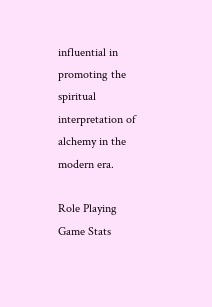influential in promoting the spiritual interpretation of alchemy in the modern era.

Role Playing Game Stats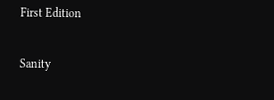First Edition

Sanity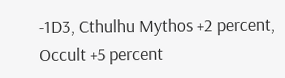-1D3, Cthulhu Mythos +2 percent, Occult +5 percent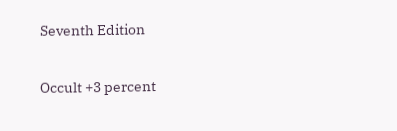Seventh Edition

Occult +3 percent